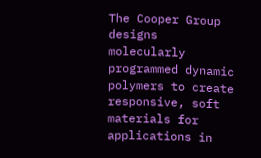The Cooper Group designs molecularly programmed dynamic polymers to create responsive, soft materials for applications in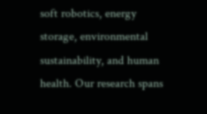soft robotics, energy storage, environmental sustainability, and human health. Our research spans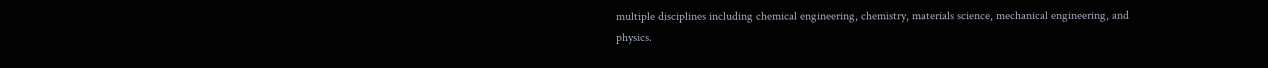multiple disciplines including chemical engineering, chemistry, materials science, mechanical engineering, and physics.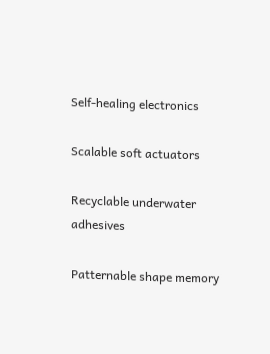Self-healing electronics

Scalable soft actuators

Recyclable underwater adhesives

Patternable shape memory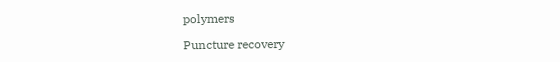polymers

Puncture recovery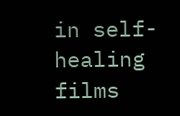in self-healing films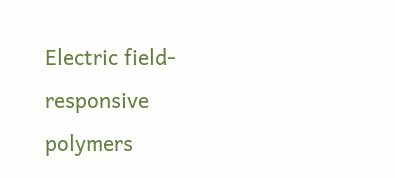Electric field-responsive polymers